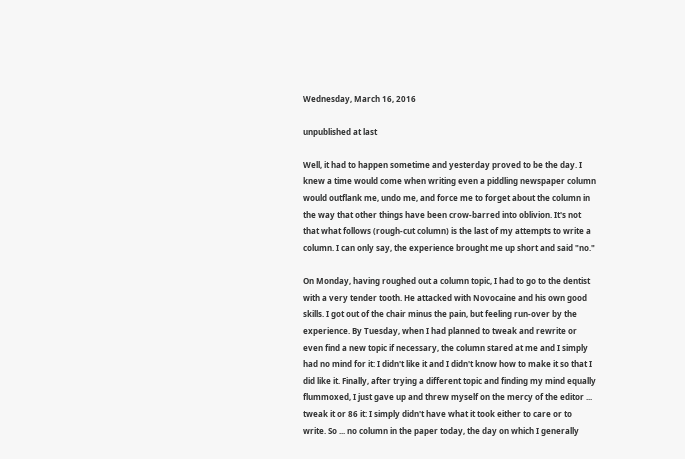Wednesday, March 16, 2016

unpublished at last

Well, it had to happen sometime and yesterday proved to be the day. I knew a time would come when writing even a piddling newspaper column would outflank me, undo me, and force me to forget about the column in the way that other things have been crow-barred into oblivion. It's not that what follows (rough-cut column) is the last of my attempts to write a column. I can only say, the experience brought me up short and said "no."

On Monday, having roughed out a column topic, I had to go to the dentist with a very tender tooth. He attacked with Novocaine and his own good skills. I got out of the chair minus the pain, but feeling run-over by the experience. By Tuesday, when I had planned to tweak and rewrite or even find a new topic if necessary, the column stared at me and I simply had no mind for it: I didn't like it and I didn't know how to make it so that I did like it. Finally, after trying a different topic and finding my mind equally flummoxed, I just gave up and threw myself on the mercy of the editor ... tweak it or 86 it: I simply didn't have what it took either to care or to write. So ... no column in the paper today, the day on which I generally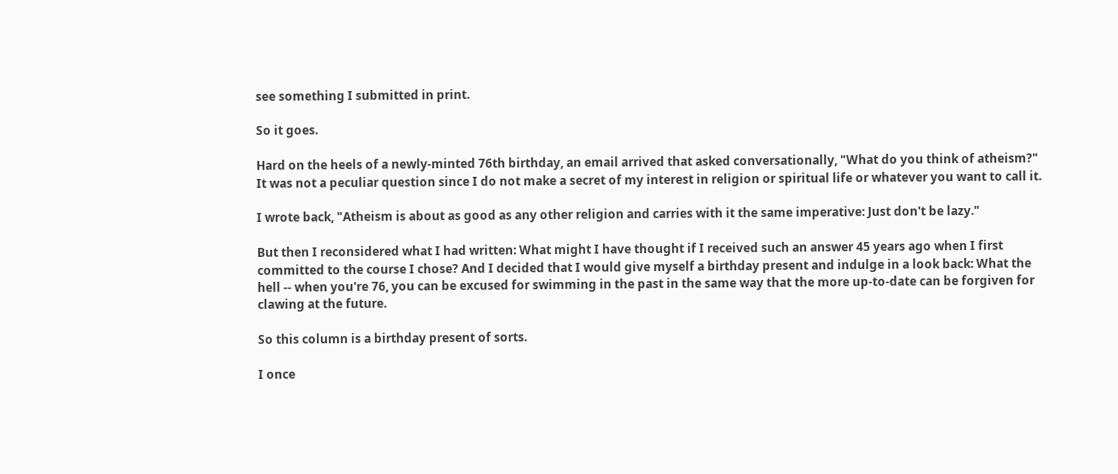see something I submitted in print.

So it goes.

Hard on the heels of a newly-minted 76th birthday, an email arrived that asked conversationally, "What do you think of atheism?" It was not a peculiar question since I do not make a secret of my interest in religion or spiritual life or whatever you want to call it.

I wrote back, "Atheism is about as good as any other religion and carries with it the same imperative: Just don't be lazy."

But then I reconsidered what I had written: What might I have thought if I received such an answer 45 years ago when I first committed to the course I chose? And I decided that I would give myself a birthday present and indulge in a look back: What the hell -- when you're 76, you can be excused for swimming in the past in the same way that the more up-to-date can be forgiven for clawing at the future.

So this column is a birthday present of sorts.

I once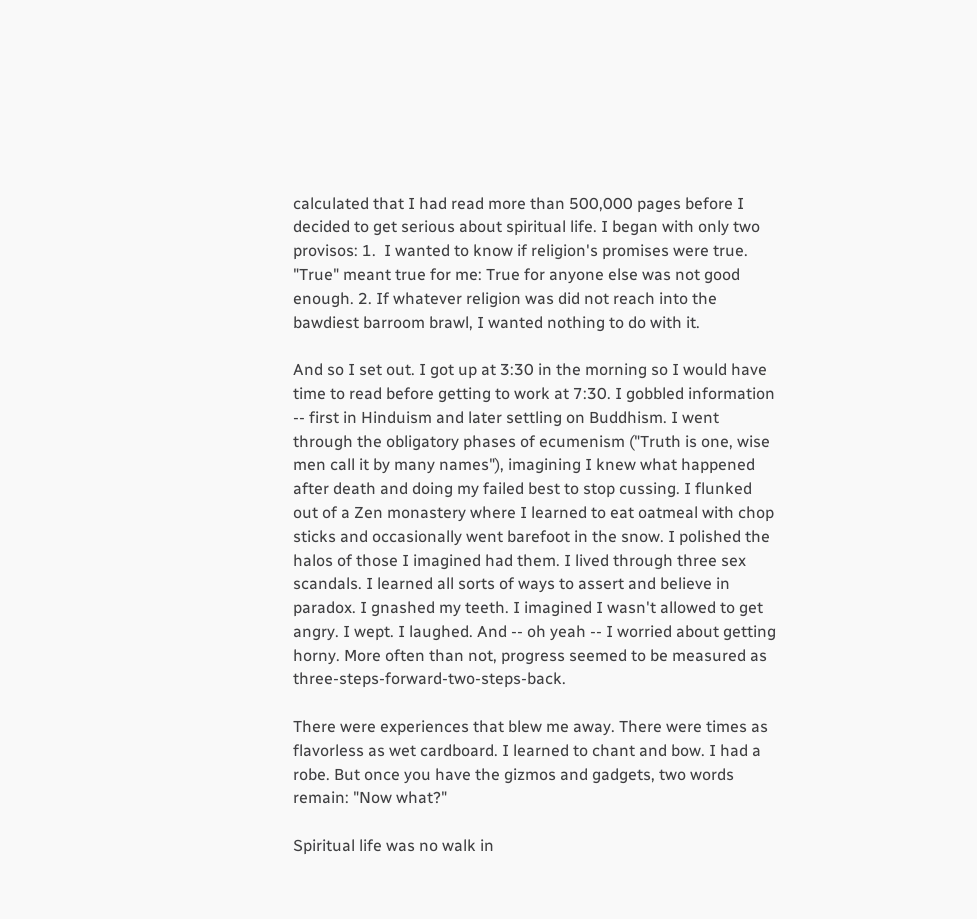calculated that I had read more than 500,000 pages before I decided to get serious about spiritual life. I began with only two provisos: 1.  I wanted to know if religion's promises were true. "True" meant true for me: True for anyone else was not good enough. 2. If whatever religion was did not reach into the bawdiest barroom brawl, I wanted nothing to do with it.

And so I set out. I got up at 3:30 in the morning so I would have time to read before getting to work at 7:30. I gobbled information -- first in Hinduism and later settling on Buddhism. I went through the obligatory phases of ecumenism ("Truth is one, wise men call it by many names"), imagining I knew what happened after death and doing my failed best to stop cussing. I flunked out of a Zen monastery where I learned to eat oatmeal with chop sticks and occasionally went barefoot in the snow. I polished the halos of those I imagined had them. I lived through three sex scandals. I learned all sorts of ways to assert and believe in paradox. I gnashed my teeth. I imagined I wasn't allowed to get angry. I wept. I laughed. And -- oh yeah -- I worried about getting horny. More often than not, progress seemed to be measured as three-steps-forward-two-steps-back.

There were experiences that blew me away. There were times as flavorless as wet cardboard. I learned to chant and bow. I had a robe. But once you have the gizmos and gadgets, two words remain: "Now what?"

Spiritual life was no walk in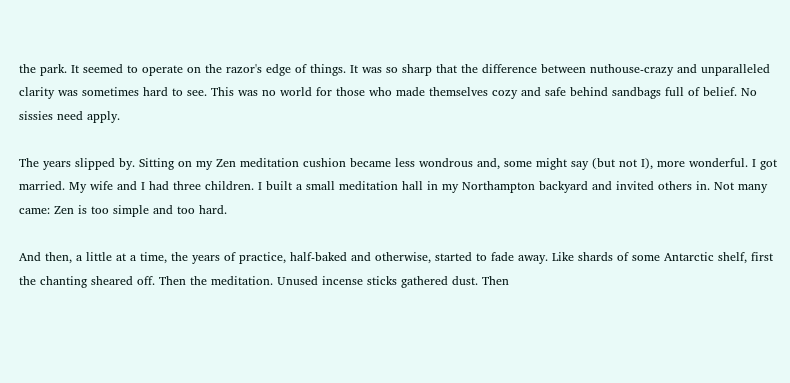the park. It seemed to operate on the razor's edge of things. It was so sharp that the difference between nuthouse-crazy and unparalleled clarity was sometimes hard to see. This was no world for those who made themselves cozy and safe behind sandbags full of belief. No sissies need apply.

The years slipped by. Sitting on my Zen meditation cushion became less wondrous and, some might say (but not I), more wonderful. I got married. My wife and I had three children. I built a small meditation hall in my Northampton backyard and invited others in. Not many came: Zen is too simple and too hard.

And then, a little at a time, the years of practice, half-baked and otherwise, started to fade away. Like shards of some Antarctic shelf, first the chanting sheared off. Then the meditation. Unused incense sticks gathered dust. Then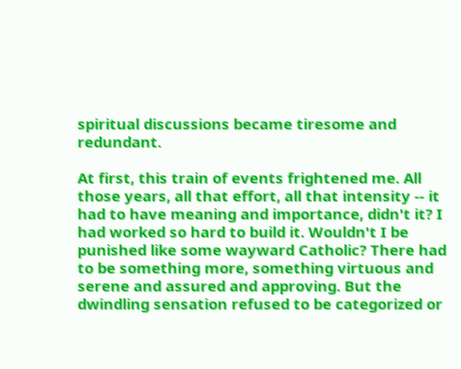spiritual discussions became tiresome and redundant.

At first, this train of events frightened me. All those years, all that effort, all that intensity -- it had to have meaning and importance, didn't it? I had worked so hard to build it. Wouldn't I be punished like some wayward Catholic? There had to be something more, something virtuous and serene and assured and approving. But the dwindling sensation refused to be categorized or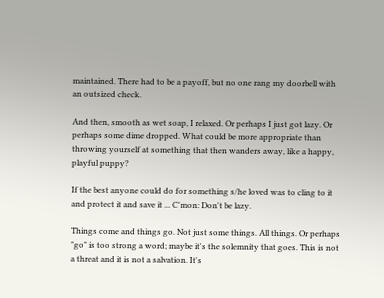maintained. There had to be a payoff, but no one rang my doorbell with an outsized check.

And then, smooth as wet soap, I relaxed. Or perhaps I just got lazy. Or perhaps some dime dropped. What could be more appropriate than throwing yourself at something that then wanders away, like a happy, playful puppy?

If the best anyone could do for something s/he loved was to cling to it and protect it and save it ... C'mon: Don't be lazy.

Things come and things go. Not just some things. All things. Or perhaps "go" is too strong a word; maybe it's the solemnity that goes. This is not a threat and it is not a salvation. It's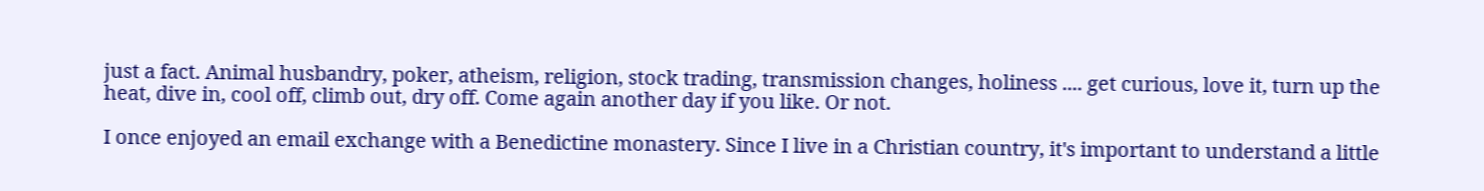just a fact. Animal husbandry, poker, atheism, religion, stock trading, transmission changes, holiness .... get curious, love it, turn up the heat, dive in, cool off, climb out, dry off. Come again another day if you like. Or not.

I once enjoyed an email exchange with a Benedictine monastery. Since I live in a Christian country, it's important to understand a little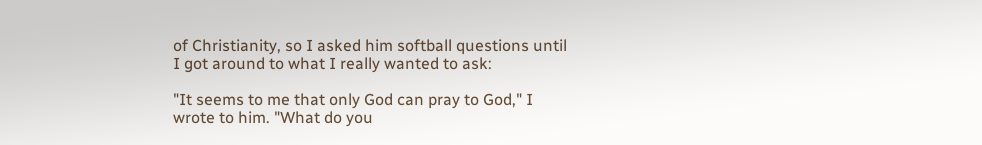of Christianity, so I asked him softball questions until I got around to what I really wanted to ask:

"It seems to me that only God can pray to God," I wrote to him. "What do you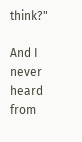think?"

And I never heard from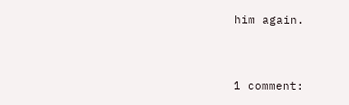him again.


1 comment: